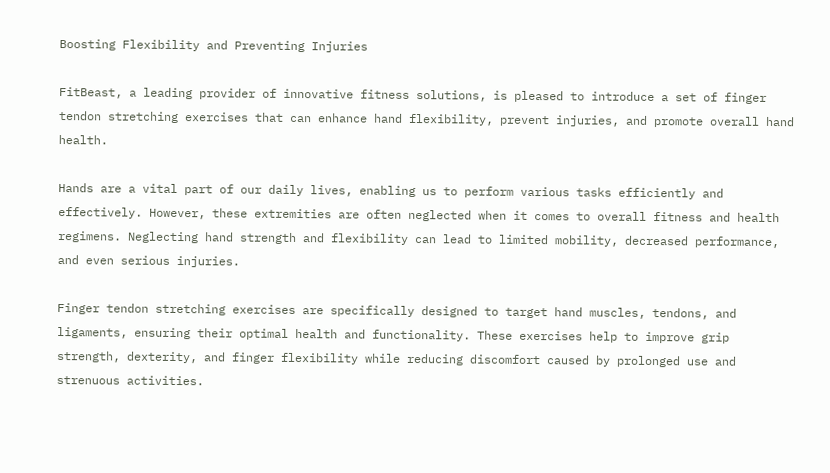Boosting Flexibility and Preventing Injuries

FitBeast, a leading provider of innovative fitness solutions, is pleased to introduce a set of finger tendon stretching exercises that can enhance hand flexibility, prevent injuries, and promote overall hand health.

Hands are a vital part of our daily lives, enabling us to perform various tasks efficiently and effectively. However, these extremities are often neglected when it comes to overall fitness and health regimens. Neglecting hand strength and flexibility can lead to limited mobility, decreased performance, and even serious injuries.

Finger tendon stretching exercises are specifically designed to target hand muscles, tendons, and ligaments, ensuring their optimal health and functionality. These exercises help to improve grip strength, dexterity, and finger flexibility while reducing discomfort caused by prolonged use and strenuous activities.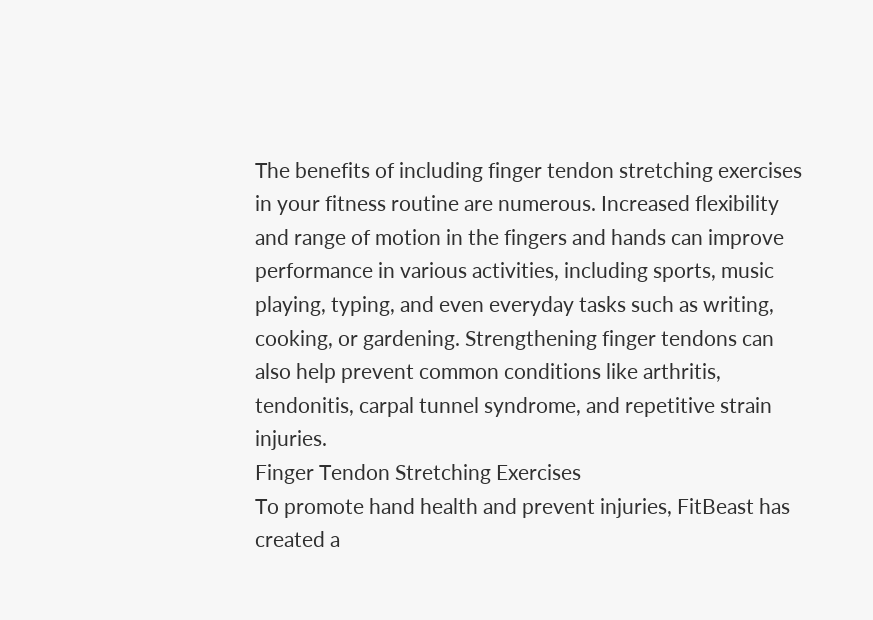The benefits of including finger tendon stretching exercises in your fitness routine are numerous. Increased flexibility and range of motion in the fingers and hands can improve performance in various activities, including sports, music playing, typing, and even everyday tasks such as writing, cooking, or gardening. Strengthening finger tendons can also help prevent common conditions like arthritis, tendonitis, carpal tunnel syndrome, and repetitive strain injuries.
Finger Tendon Stretching Exercises
To promote hand health and prevent injuries, FitBeast has created a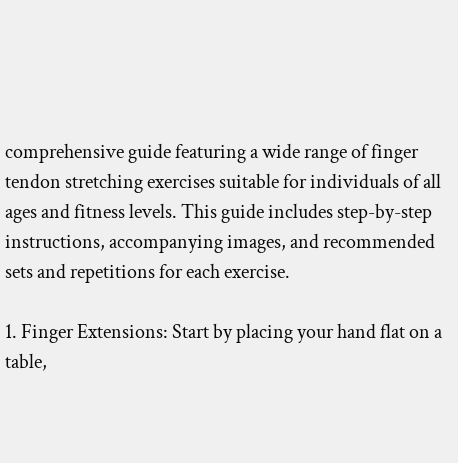comprehensive guide featuring a wide range of finger tendon stretching exercises suitable for individuals of all ages and fitness levels. This guide includes step-by-step instructions, accompanying images, and recommended sets and repetitions for each exercise.

1. Finger Extensions: Start by placing your hand flat on a table,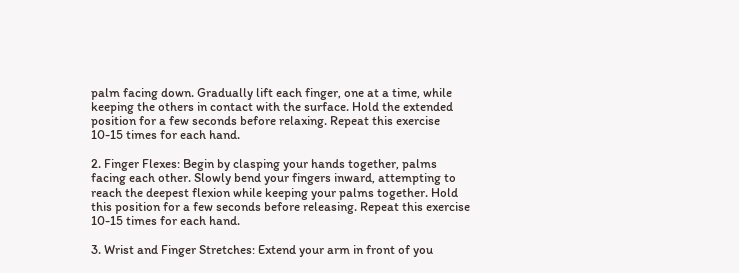palm facing down. Gradually lift each finger, one at a time, while keeping the others in contact with the surface. Hold the extended position for a few seconds before relaxing. Repeat this exercise 10-15 times for each hand.

2. Finger Flexes: Begin by clasping your hands together, palms facing each other. Slowly bend your fingers inward, attempting to reach the deepest flexion while keeping your palms together. Hold this position for a few seconds before releasing. Repeat this exercise 10-15 times for each hand.

3. Wrist and Finger Stretches: Extend your arm in front of you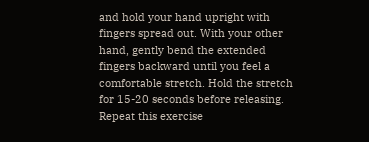and hold your hand upright with fingers spread out. With your other hand, gently bend the extended fingers backward until you feel a comfortable stretch. Hold the stretch for 15-20 seconds before releasing. Repeat this exercise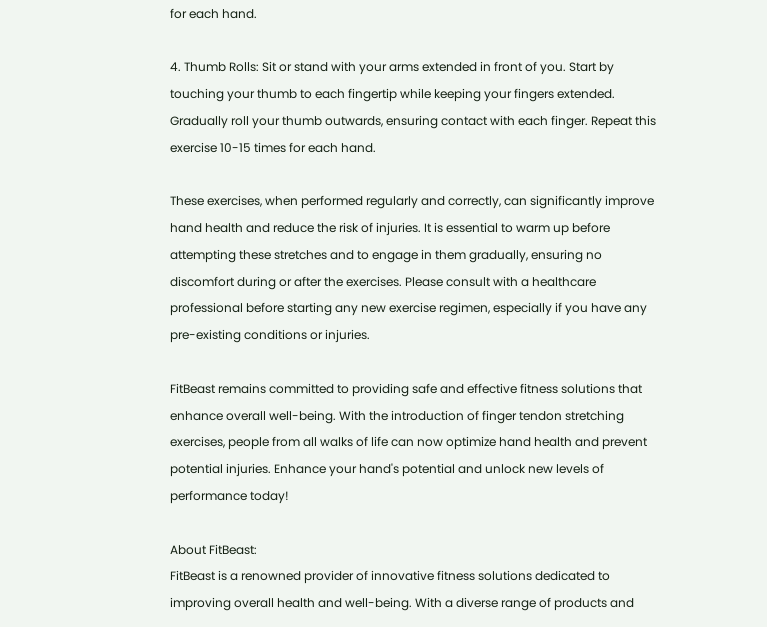for each hand.

4. Thumb Rolls: Sit or stand with your arms extended in front of you. Start by touching your thumb to each fingertip while keeping your fingers extended. Gradually roll your thumb outwards, ensuring contact with each finger. Repeat this exercise 10-15 times for each hand.

These exercises, when performed regularly and correctly, can significantly improve hand health and reduce the risk of injuries. It is essential to warm up before attempting these stretches and to engage in them gradually, ensuring no discomfort during or after the exercises. Please consult with a healthcare professional before starting any new exercise regimen, especially if you have any pre-existing conditions or injuries.

FitBeast remains committed to providing safe and effective fitness solutions that enhance overall well-being. With the introduction of finger tendon stretching exercises, people from all walks of life can now optimize hand health and prevent potential injuries. Enhance your hand's potential and unlock new levels of performance today!

About FitBeast:
FitBeast is a renowned provider of innovative fitness solutions dedicated to improving overall health and well-being. With a diverse range of products and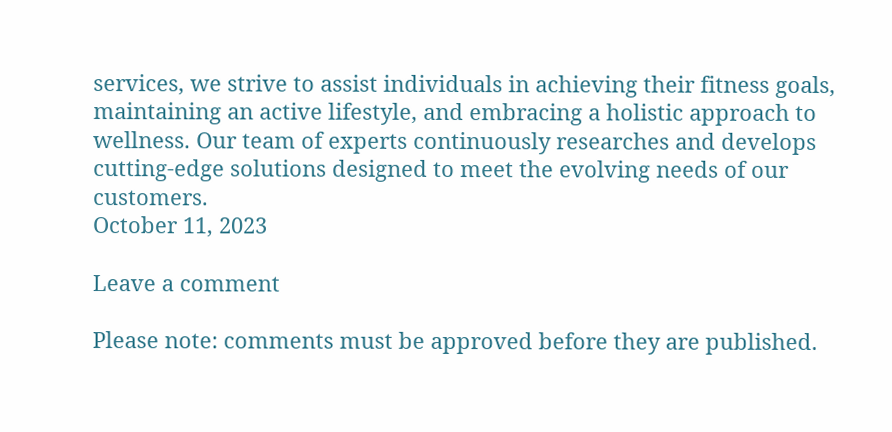services, we strive to assist individuals in achieving their fitness goals, maintaining an active lifestyle, and embracing a holistic approach to wellness. Our team of experts continuously researches and develops cutting-edge solutions designed to meet the evolving needs of our customers.
October 11, 2023

Leave a comment

Please note: comments must be approved before they are published.